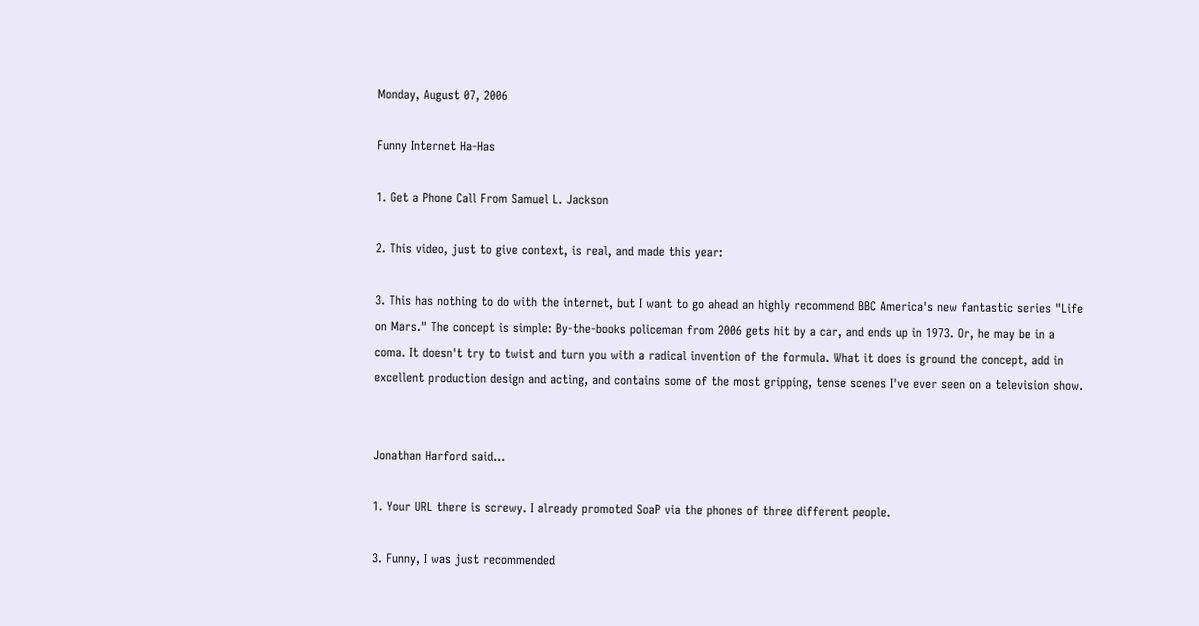Monday, August 07, 2006

Funny Internet Ha-Has

1. Get a Phone Call From Samuel L. Jackson

2. This video, just to give context, is real, and made this year:

3. This has nothing to do with the internet, but I want to go ahead an highly recommend BBC America's new fantastic series "Life on Mars." The concept is simple: By-the-books policeman from 2006 gets hit by a car, and ends up in 1973. Or, he may be in a coma. It doesn't try to twist and turn you with a radical invention of the formula. What it does is ground the concept, add in excellent production design and acting, and contains some of the most gripping, tense scenes I've ever seen on a television show.


Jonathan Harford said...

1. Your URL there is screwy. I already promoted SoaP via the phones of three different people.

3. Funny, I was just recommended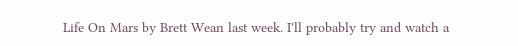Life On Mars by Brett Wean last week. I'll probably try and watch a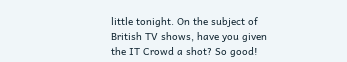little tonight. On the subject of British TV shows, have you given the IT Crowd a shot? So good!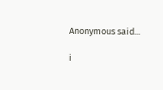Anonymous said...

i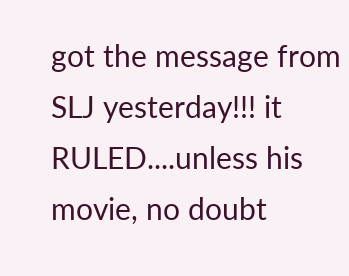got the message from SLJ yesterday!!! it RULED....unless his movie, no doubt